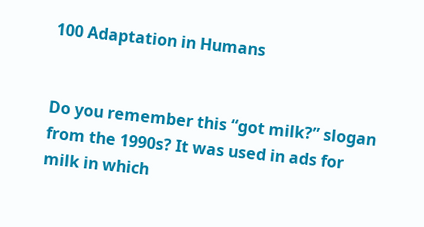100 Adaptation in Humans


Do you remember this “got milk?” slogan from the 1990s? It was used in ads for milk in which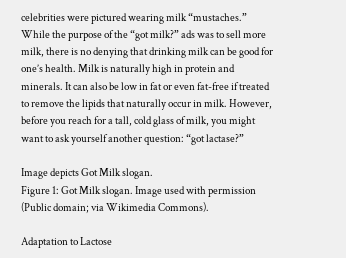celebrities were pictured wearing milk “mustaches.” While the purpose of the “got milk?” ads was to sell more milk, there is no denying that drinking milk can be good for one’s health. Milk is naturally high in protein and minerals. It can also be low in fat or even fat-free if treated to remove the lipids that naturally occur in milk. However, before you reach for a tall, cold glass of milk, you might want to ask yourself another question: “got lactase?”

Image depicts Got Milk slogan.
Figure 1: Got Milk slogan. Image used with permission (Public domain; via Wikimedia Commons).

Adaptation to Lactose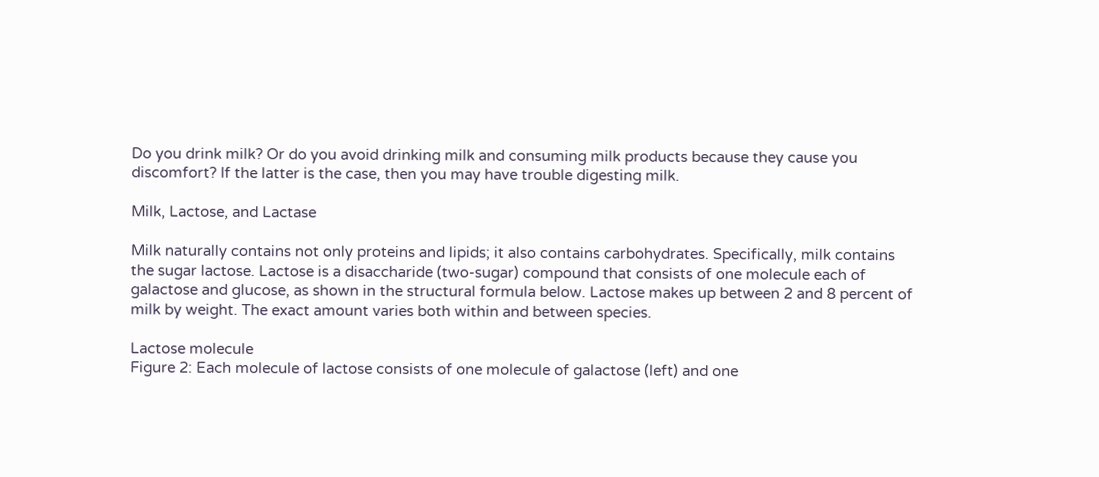Do you drink milk? Or do you avoid drinking milk and consuming milk products because they cause you discomfort? If the latter is the case, then you may have trouble digesting milk.

Milk, Lactose, and Lactase

Milk naturally contains not only proteins and lipids; it also contains carbohydrates. Specifically, milk contains the sugar lactose. Lactose is a disaccharide (two-sugar) compound that consists of one molecule each of galactose and glucose, as shown in the structural formula below. Lactose makes up between 2 and 8 percent of milk by weight. The exact amount varies both within and between species.

Lactose molecule
Figure 2: Each molecule of lactose consists of one molecule of galactose (left) and one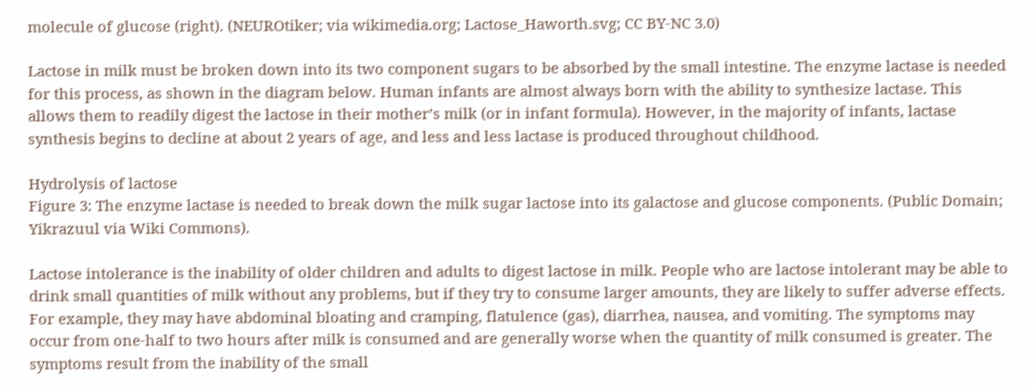molecule of glucose (right). (NEUROtiker; via wikimedia.org; Lactose_Haworth.svg; CC BY-NC 3.0)

Lactose in milk must be broken down into its two component sugars to be absorbed by the small intestine. The enzyme lactase is needed for this process, as shown in the diagram below. Human infants are almost always born with the ability to synthesize lactase. This allows them to readily digest the lactose in their mother’s milk (or in infant formula). However, in the majority of infants, lactase synthesis begins to decline at about 2 years of age, and less and less lactase is produced throughout childhood.

Hydrolysis of lactose
Figure 3: The enzyme lactase is needed to break down the milk sugar lactose into its galactose and glucose components. (Public Domain; Yikrazuul via Wiki Commons).

Lactose intolerance is the inability of older children and adults to digest lactose in milk. People who are lactose intolerant may be able to drink small quantities of milk without any problems, but if they try to consume larger amounts, they are likely to suffer adverse effects. For example, they may have abdominal bloating and cramping, flatulence (gas), diarrhea, nausea, and vomiting. The symptoms may occur from one-half to two hours after milk is consumed and are generally worse when the quantity of milk consumed is greater. The symptoms result from the inability of the small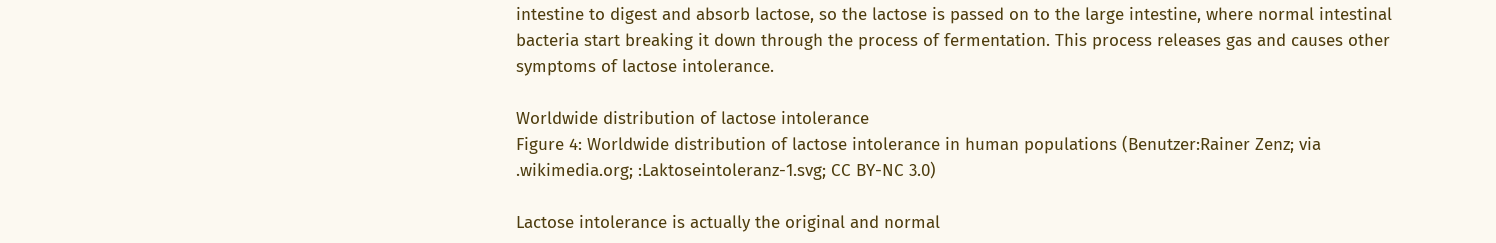intestine to digest and absorb lactose, so the lactose is passed on to the large intestine, where normal intestinal bacteria start breaking it down through the process of fermentation. This process releases gas and causes other symptoms of lactose intolerance.

Worldwide distribution of lactose intolerance
Figure 4: Worldwide distribution of lactose intolerance in human populations (Benutzer:Rainer Zenz; via .wikimedia.org; :Laktoseintoleranz-1.svg; CC BY-NC 3.0)

Lactose intolerance is actually the original and normal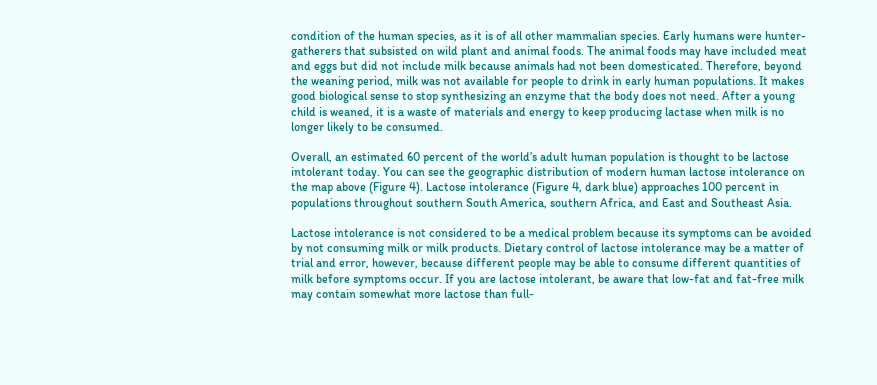condition of the human species, as it is of all other mammalian species. Early humans were hunter-gatherers that subsisted on wild plant and animal foods. The animal foods may have included meat and eggs but did not include milk because animals had not been domesticated. Therefore, beyond the weaning period, milk was not available for people to drink in early human populations. It makes good biological sense to stop synthesizing an enzyme that the body does not need. After a young child is weaned, it is a waste of materials and energy to keep producing lactase when milk is no longer likely to be consumed.

Overall, an estimated 60 percent of the world’s adult human population is thought to be lactose intolerant today. You can see the geographic distribution of modern human lactose intolerance on the map above (Figure 4). Lactose intolerance (Figure 4, dark blue) approaches 100 percent in populations throughout southern South America, southern Africa, and East and Southeast Asia.

Lactose intolerance is not considered to be a medical problem because its symptoms can be avoided by not consuming milk or milk products. Dietary control of lactose intolerance may be a matter of trial and error, however, because different people may be able to consume different quantities of milk before symptoms occur. If you are lactose intolerant, be aware that low-fat and fat-free milk may contain somewhat more lactose than full-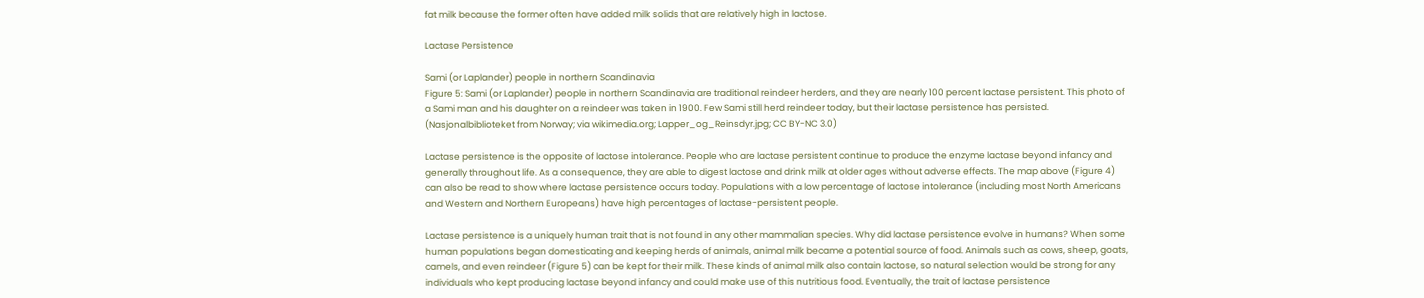fat milk because the former often have added milk solids that are relatively high in lactose.

Lactase Persistence

Sami (or Laplander) people in northern Scandinavia
Figure 5: Sami (or Laplander) people in northern Scandinavia are traditional reindeer herders, and they are nearly 100 percent lactase persistent. This photo of a Sami man and his daughter on a reindeer was taken in 1900. Few Sami still herd reindeer today, but their lactase persistence has persisted. (Nasjonalbiblioteket from Norway; via wikimedia.org; Lapper_og_Reinsdyr.jpg; CC BY-NC 3.0)

Lactase persistence is the opposite of lactose intolerance. People who are lactase persistent continue to produce the enzyme lactase beyond infancy and generally throughout life. As a consequence, they are able to digest lactose and drink milk at older ages without adverse effects. The map above (Figure 4) can also be read to show where lactase persistence occurs today. Populations with a low percentage of lactose intolerance (including most North Americans and Western and Northern Europeans) have high percentages of lactase-persistent people.

Lactase persistence is a uniquely human trait that is not found in any other mammalian species. Why did lactase persistence evolve in humans? When some human populations began domesticating and keeping herds of animals, animal milk became a potential source of food. Animals such as cows, sheep, goats, camels, and even reindeer (Figure 5) can be kept for their milk. These kinds of animal milk also contain lactose, so natural selection would be strong for any individuals who kept producing lactase beyond infancy and could make use of this nutritious food. Eventually, the trait of lactase persistence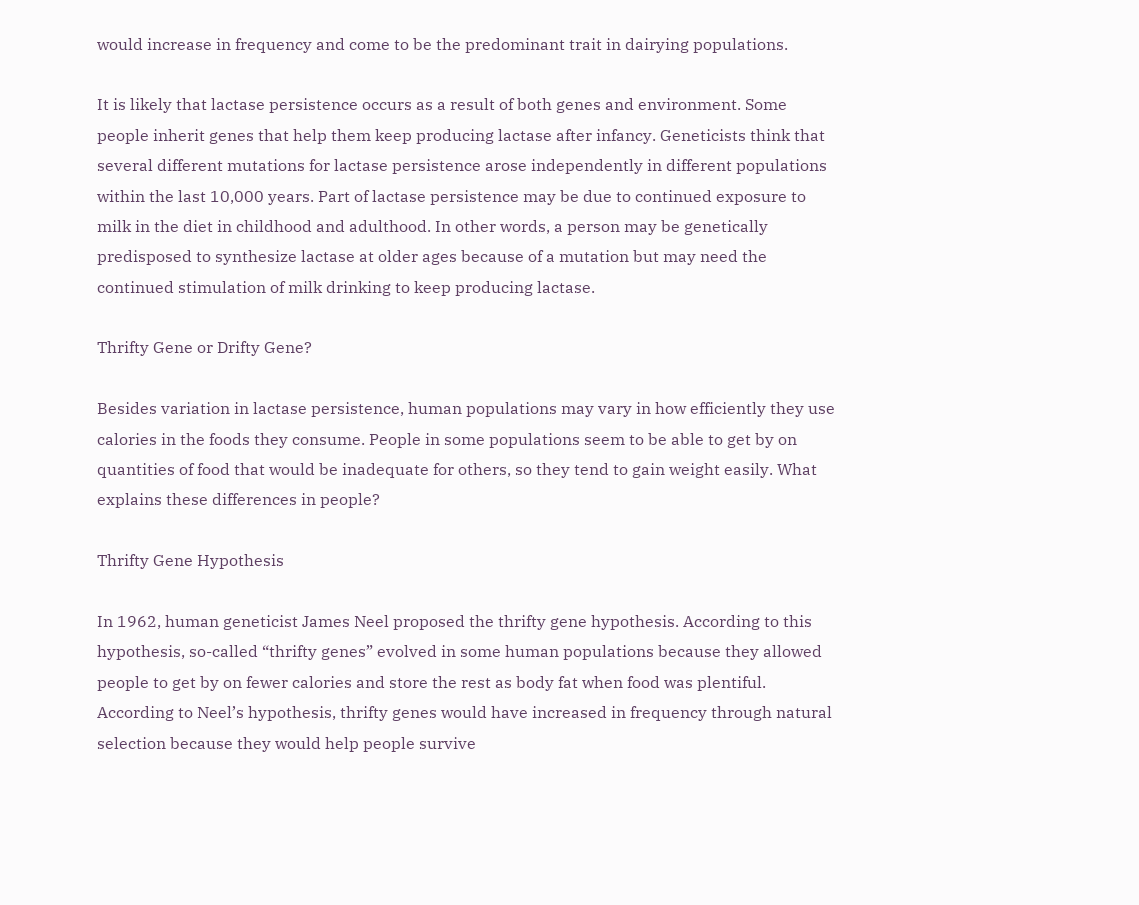would increase in frequency and come to be the predominant trait in dairying populations.

It is likely that lactase persistence occurs as a result of both genes and environment. Some people inherit genes that help them keep producing lactase after infancy. Geneticists think that several different mutations for lactase persistence arose independently in different populations within the last 10,000 years. Part of lactase persistence may be due to continued exposure to milk in the diet in childhood and adulthood. In other words, a person may be genetically predisposed to synthesize lactase at older ages because of a mutation but may need the continued stimulation of milk drinking to keep producing lactase.

Thrifty Gene or Drifty Gene?

Besides variation in lactase persistence, human populations may vary in how efficiently they use calories in the foods they consume. People in some populations seem to be able to get by on quantities of food that would be inadequate for others, so they tend to gain weight easily. What explains these differences in people?

Thrifty Gene Hypothesis

In 1962, human geneticist James Neel proposed the thrifty gene hypothesis. According to this hypothesis, so-called “thrifty genes” evolved in some human populations because they allowed people to get by on fewer calories and store the rest as body fat when food was plentiful. According to Neel’s hypothesis, thrifty genes would have increased in frequency through natural selection because they would help people survive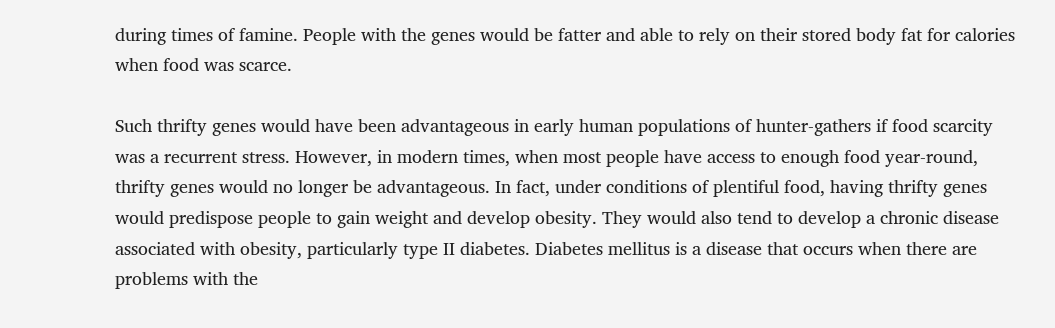during times of famine. People with the genes would be fatter and able to rely on their stored body fat for calories when food was scarce.

Such thrifty genes would have been advantageous in early human populations of hunter-gathers if food scarcity was a recurrent stress. However, in modern times, when most people have access to enough food year-round, thrifty genes would no longer be advantageous. In fact, under conditions of plentiful food, having thrifty genes would predispose people to gain weight and develop obesity. They would also tend to develop a chronic disease associated with obesity, particularly type II diabetes. Diabetes mellitus is a disease that occurs when there are problems with the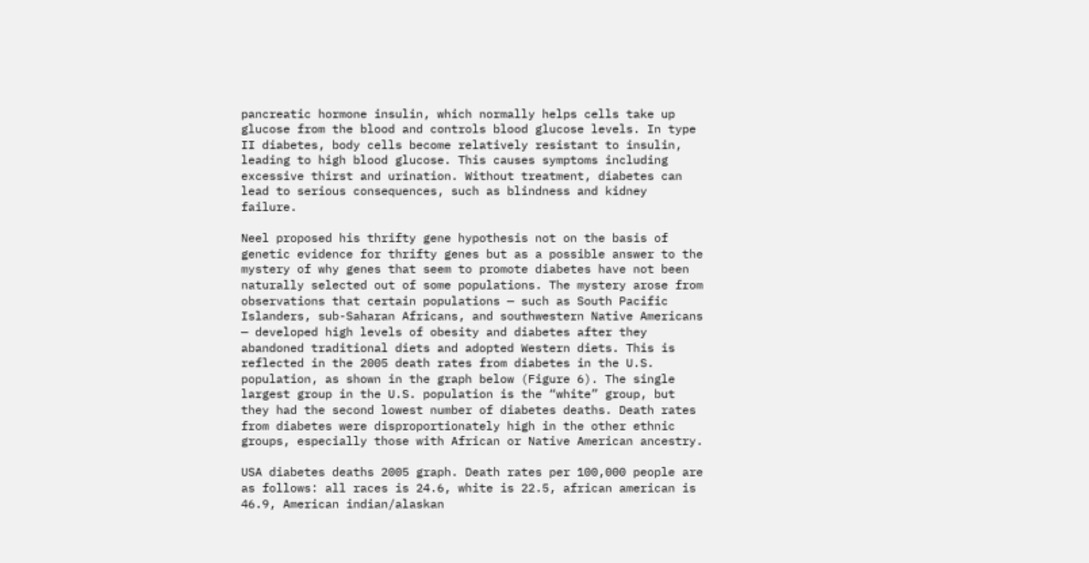pancreatic hormone insulin, which normally helps cells take up glucose from the blood and controls blood glucose levels. In type II diabetes, body cells become relatively resistant to insulin, leading to high blood glucose. This causes symptoms including excessive thirst and urination. Without treatment, diabetes can lead to serious consequences, such as blindness and kidney failure.

Neel proposed his thrifty gene hypothesis not on the basis of genetic evidence for thrifty genes but as a possible answer to the mystery of why genes that seem to promote diabetes have not been naturally selected out of some populations. The mystery arose from observations that certain populations — such as South Pacific Islanders, sub-Saharan Africans, and southwestern Native Americans — developed high levels of obesity and diabetes after they abandoned traditional diets and adopted Western diets. This is reflected in the 2005 death rates from diabetes in the U.S. population, as shown in the graph below (Figure 6). The single largest group in the U.S. population is the “white” group, but they had the second lowest number of diabetes deaths. Death rates from diabetes were disproportionately high in the other ethnic groups, especially those with African or Native American ancestry.

USA diabetes deaths 2005 graph. Death rates per 100,000 people are as follows: all races is 24.6, white is 22.5, african american is 46.9, American indian/alaskan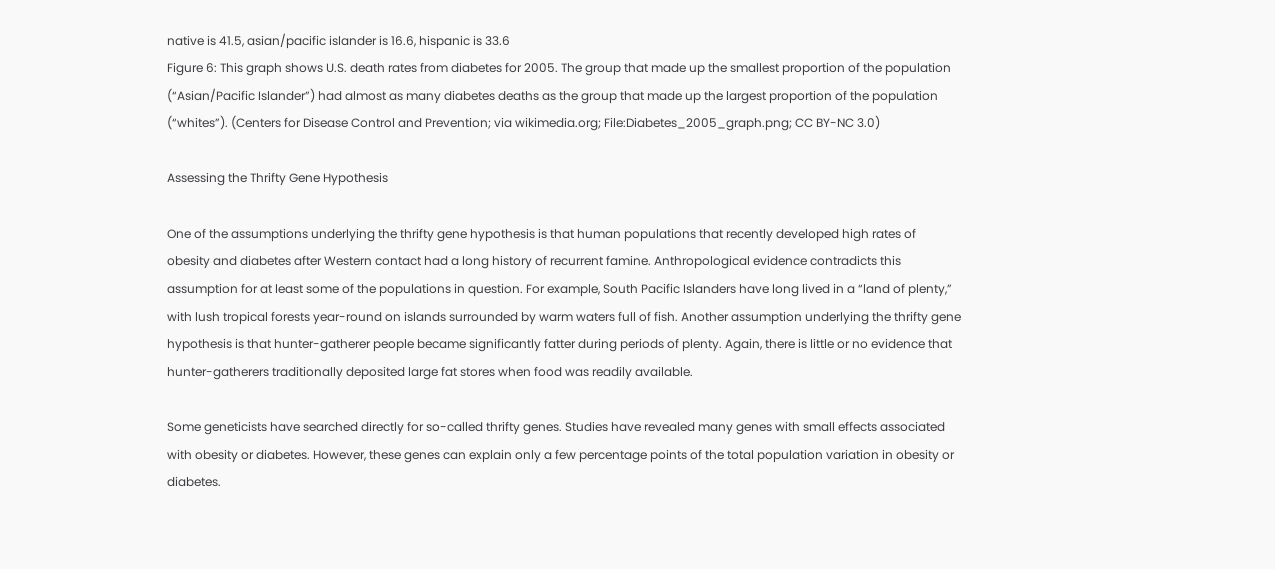native is 41.5, asian/pacific islander is 16.6, hispanic is 33.6
Figure 6: This graph shows U.S. death rates from diabetes for 2005. The group that made up the smallest proportion of the population (“Asian/Pacific Islander”) had almost as many diabetes deaths as the group that made up the largest proportion of the population (“whites”). (Centers for Disease Control and Prevention; via wikimedia.org; File:Diabetes_2005_graph.png; CC BY-NC 3.0)

Assessing the Thrifty Gene Hypothesis

One of the assumptions underlying the thrifty gene hypothesis is that human populations that recently developed high rates of obesity and diabetes after Western contact had a long history of recurrent famine. Anthropological evidence contradicts this assumption for at least some of the populations in question. For example, South Pacific Islanders have long lived in a “land of plenty,” with lush tropical forests year-round on islands surrounded by warm waters full of fish. Another assumption underlying the thrifty gene hypothesis is that hunter-gatherer people became significantly fatter during periods of plenty. Again, there is little or no evidence that hunter-gatherers traditionally deposited large fat stores when food was readily available.

Some geneticists have searched directly for so-called thrifty genes. Studies have revealed many genes with small effects associated with obesity or diabetes. However, these genes can explain only a few percentage points of the total population variation in obesity or diabetes.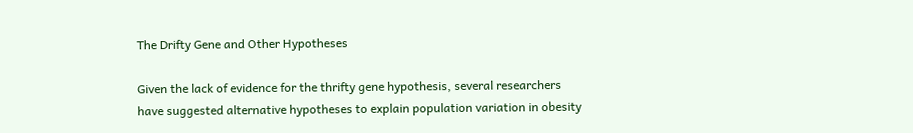The Drifty Gene and Other Hypotheses

Given the lack of evidence for the thrifty gene hypothesis, several researchers have suggested alternative hypotheses to explain population variation in obesity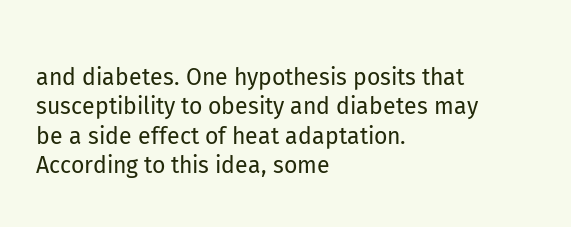and diabetes. One hypothesis posits that susceptibility to obesity and diabetes may be a side effect of heat adaptation. According to this idea, some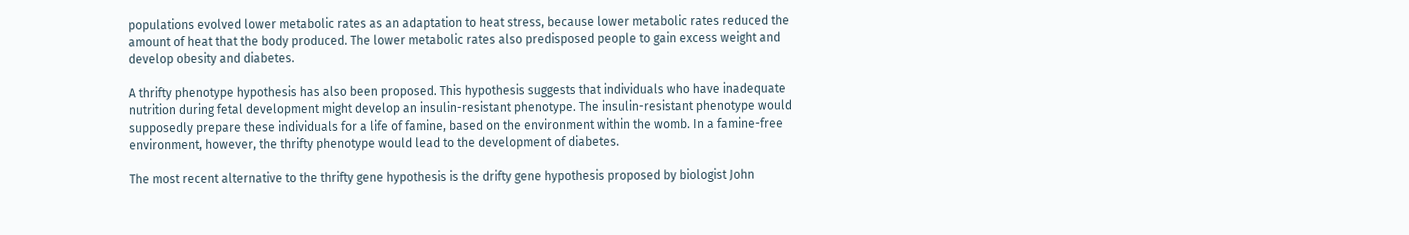populations evolved lower metabolic rates as an adaptation to heat stress, because lower metabolic rates reduced the amount of heat that the body produced. The lower metabolic rates also predisposed people to gain excess weight and develop obesity and diabetes.

A thrifty phenotype hypothesis has also been proposed. This hypothesis suggests that individuals who have inadequate nutrition during fetal development might develop an insulin-resistant phenotype. The insulin-resistant phenotype would supposedly prepare these individuals for a life of famine, based on the environment within the womb. In a famine-free environment, however, the thrifty phenotype would lead to the development of diabetes.

The most recent alternative to the thrifty gene hypothesis is the drifty gene hypothesis proposed by biologist John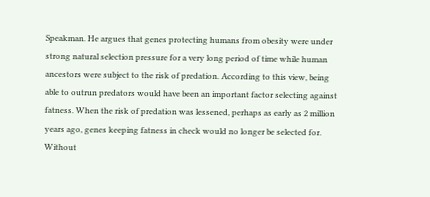Speakman. He argues that genes protecting humans from obesity were under strong natural selection pressure for a very long period of time while human ancestors were subject to the risk of predation. According to this view, being able to outrun predators would have been an important factor selecting against fatness. When the risk of predation was lessened, perhaps as early as 2 million years ago, genes keeping fatness in check would no longer be selected for. Without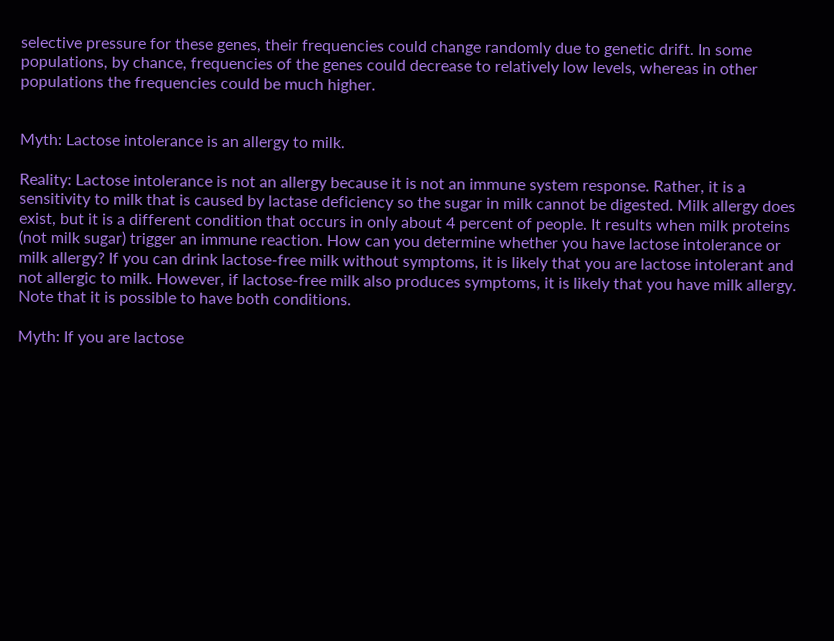selective pressure for these genes, their frequencies could change randomly due to genetic drift. In some populations, by chance, frequencies of the genes could decrease to relatively low levels, whereas in other populations the frequencies could be much higher.


Myth: Lactose intolerance is an allergy to milk.

Reality: Lactose intolerance is not an allergy because it is not an immune system response. Rather, it is a sensitivity to milk that is caused by lactase deficiency so the sugar in milk cannot be digested. Milk allergy does exist, but it is a different condition that occurs in only about 4 percent of people. It results when milk proteins (not milk sugar) trigger an immune reaction. How can you determine whether you have lactose intolerance or milk allergy? If you can drink lactose-free milk without symptoms, it is likely that you are lactose intolerant and not allergic to milk. However, if lactose-free milk also produces symptoms, it is likely that you have milk allergy. Note that it is possible to have both conditions.

Myth: If you are lactose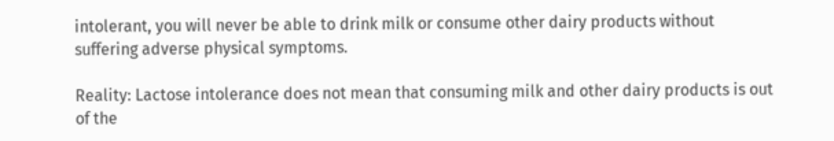intolerant, you will never be able to drink milk or consume other dairy products without suffering adverse physical symptoms.

Reality: Lactose intolerance does not mean that consuming milk and other dairy products is out of the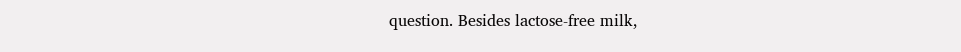question. Besides lactose-free milk,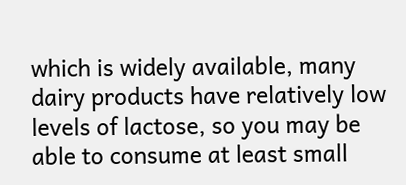which is widely available, many dairy products have relatively low levels of lactose, so you may be able to consume at least small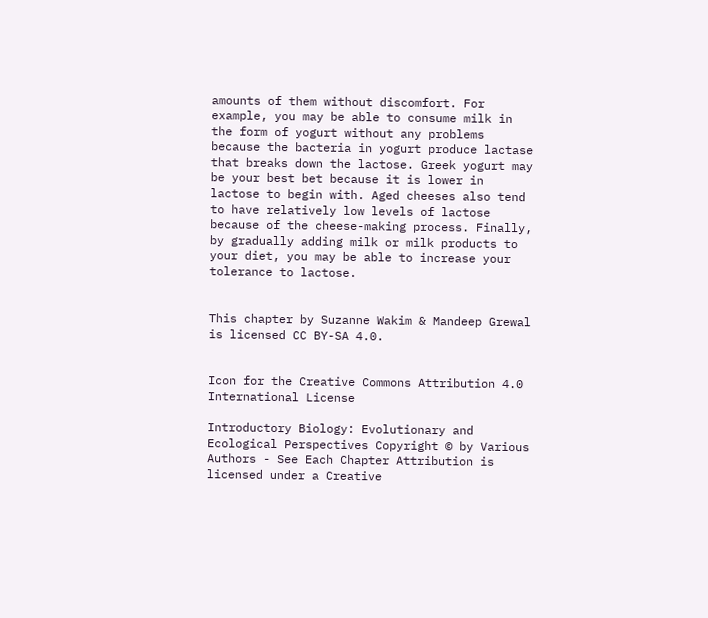amounts of them without discomfort. For example, you may be able to consume milk in the form of yogurt without any problems because the bacteria in yogurt produce lactase that breaks down the lactose. Greek yogurt may be your best bet because it is lower in lactose to begin with. Aged cheeses also tend to have relatively low levels of lactose because of the cheese-making process. Finally, by gradually adding milk or milk products to your diet, you may be able to increase your tolerance to lactose.


This chapter by Suzanne Wakim & Mandeep Grewal is licensed CC BY-SA 4.0.


Icon for the Creative Commons Attribution 4.0 International License

Introductory Biology: Evolutionary and Ecological Perspectives Copyright © by Various Authors - See Each Chapter Attribution is licensed under a Creative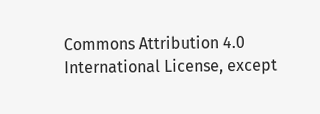Commons Attribution 4.0 International License, except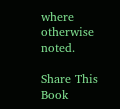where otherwise noted.

Share This Book